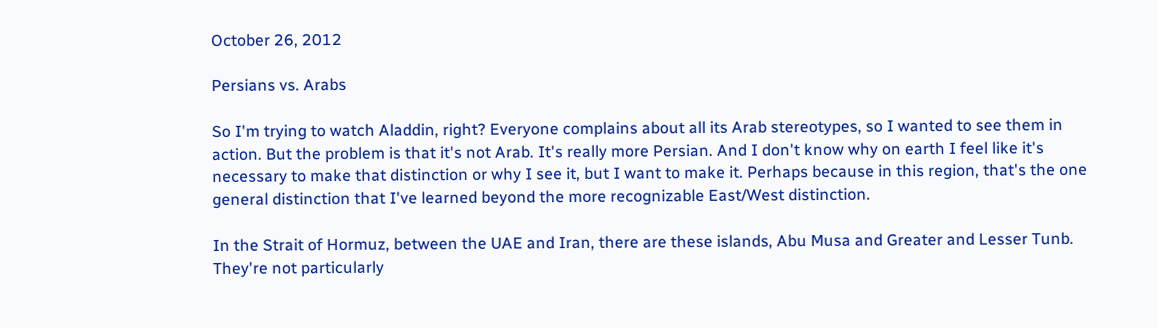October 26, 2012

Persians vs. Arabs

So I'm trying to watch Aladdin, right? Everyone complains about all its Arab stereotypes, so I wanted to see them in action. But the problem is that it's not Arab. It's really more Persian. And I don't know why on earth I feel like it's necessary to make that distinction or why I see it, but I want to make it. Perhaps because in this region, that's the one general distinction that I've learned beyond the more recognizable East/West distinction.

In the Strait of Hormuz, between the UAE and Iran, there are these islands, Abu Musa and Greater and Lesser Tunb. They're not particularly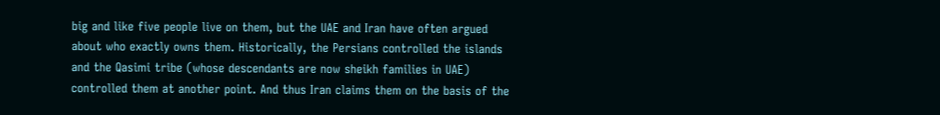big and like five people live on them, but the UAE and Iran have often argued about who exactly owns them. Historically, the Persians controlled the islands and the Qasimi tribe (whose descendants are now sheikh families in UAE) controlled them at another point. And thus Iran claims them on the basis of the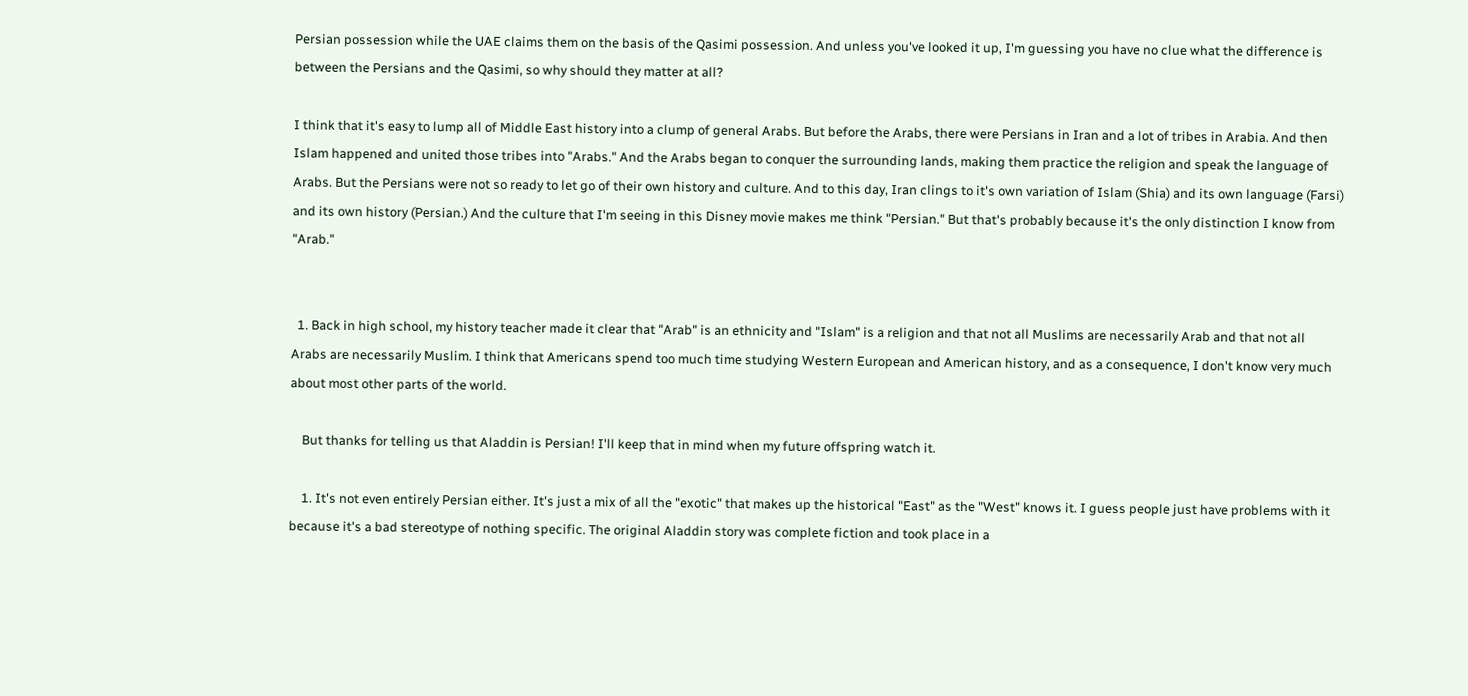Persian possession while the UAE claims them on the basis of the Qasimi possession. And unless you've looked it up, I'm guessing you have no clue what the difference is between the Persians and the Qasimi, so why should they matter at all?

I think that it's easy to lump all of Middle East history into a clump of general Arabs. But before the Arabs, there were Persians in Iran and a lot of tribes in Arabia. And then Islam happened and united those tribes into "Arabs." And the Arabs began to conquer the surrounding lands, making them practice the religion and speak the language of Arabs. But the Persians were not so ready to let go of their own history and culture. And to this day, Iran clings to it's own variation of Islam (Shia) and its own language (Farsi) and its own history (Persian.) And the culture that I'm seeing in this Disney movie makes me think "Persian." But that's probably because it's the only distinction I know from "Arab."


  1. Back in high school, my history teacher made it clear that "Arab" is an ethnicity and "Islam" is a religion and that not all Muslims are necessarily Arab and that not all Arabs are necessarily Muslim. I think that Americans spend too much time studying Western European and American history, and as a consequence, I don't know very much about most other parts of the world.

    But thanks for telling us that Aladdin is Persian! I'll keep that in mind when my future offspring watch it.

    1. It's not even entirely Persian either. It's just a mix of all the "exotic" that makes up the historical "East" as the "West" knows it. I guess people just have problems with it because it's a bad stereotype of nothing specific. The original Aladdin story was complete fiction and took place in a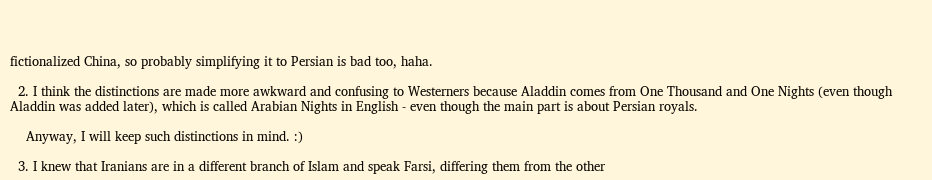fictionalized China, so probably simplifying it to Persian is bad too, haha.

  2. I think the distinctions are made more awkward and confusing to Westerners because Aladdin comes from One Thousand and One Nights (even though Aladdin was added later), which is called Arabian Nights in English - even though the main part is about Persian royals.

    Anyway, I will keep such distinctions in mind. :)

  3. I knew that Iranians are in a different branch of Islam and speak Farsi, differing them from the other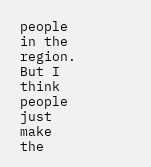people in the region. But I think people just make the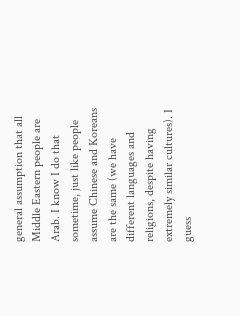general assumption that all Middle Eastern people are Arab. I know I do that sometime, just like people assume Chinese and Koreans are the same (we have different languages and religions, despite having extremely similar cultures). I guess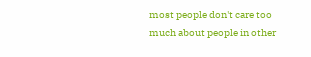most people don't care too much about people in other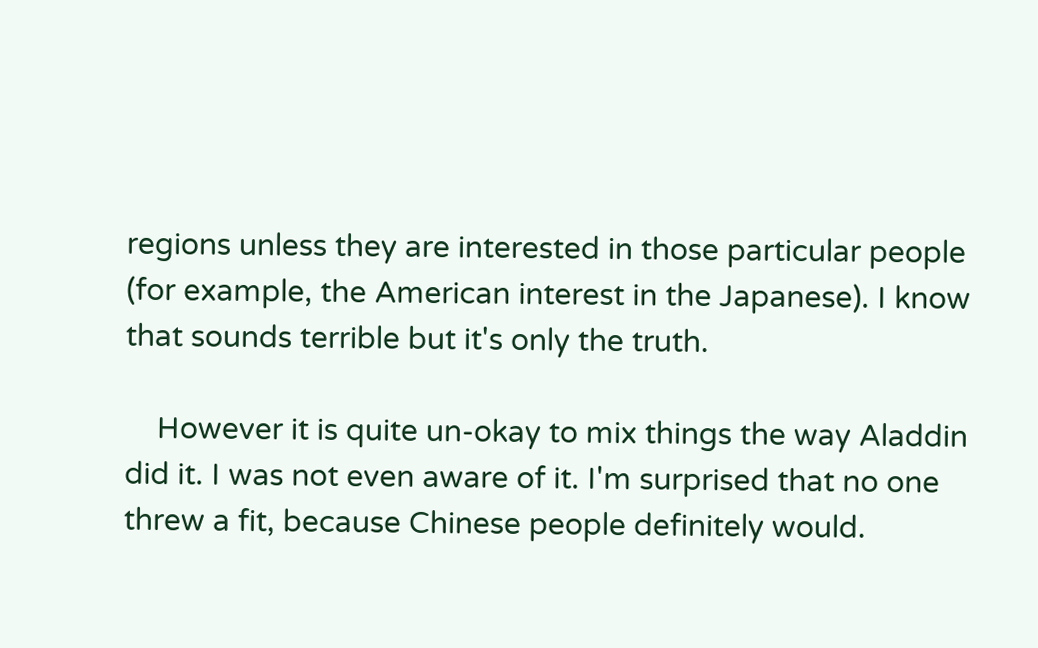regions unless they are interested in those particular people (for example, the American interest in the Japanese). I know that sounds terrible but it's only the truth.

    However it is quite un-okay to mix things the way Aladdin did it. I was not even aware of it. I'm surprised that no one threw a fit, because Chinese people definitely would.